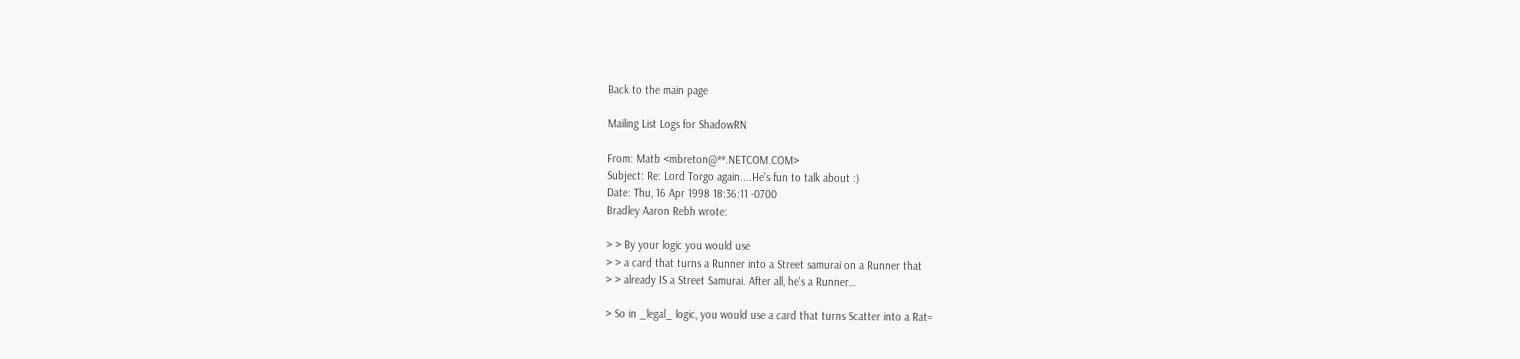Back to the main page

Mailing List Logs for ShadowRN

From: Matb <mbreton@**.NETCOM.COM>
Subject: Re: Lord Torgo again....He's fun to talk about :)
Date: Thu, 16 Apr 1998 18:36:11 -0700
Bradley Aaron Rebh wrote:

> > By your logic you would use
> > a card that turns a Runner into a Street samurai on a Runner that
> > already IS a Street Samurai. After all, he's a Runner…

> So in _legal_ logic, you would use a card that turns Scatter into a Rat=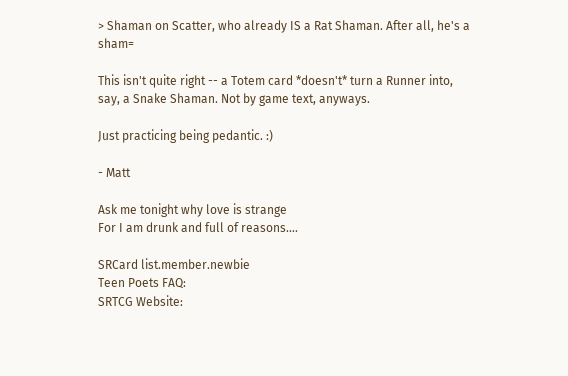> Shaman on Scatter, who already IS a Rat Shaman. After all, he's a sham=

This isn't quite right -- a Totem card *doesn't* turn a Runner into,
say, a Snake Shaman. Not by game text, anyways.

Just practicing being pedantic. :)

- Matt

Ask me tonight why love is strange
For I am drunk and full of reasons....

SRCard list.member.newbie
Teen Poets FAQ:
SRTCG Website: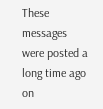These messages were posted a long time ago on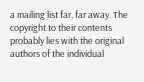a mailing list far, far away. The copyright to their contents probably lies with the original authors of the individual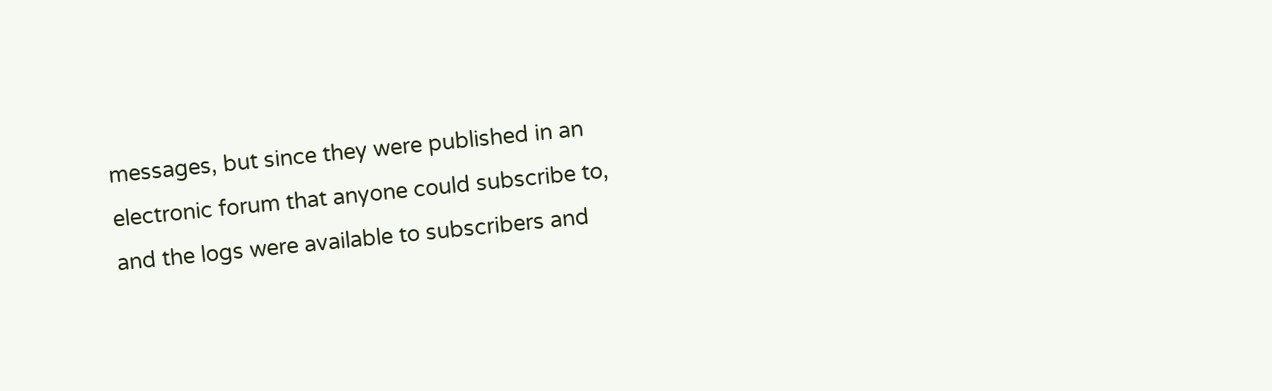messages, but since they were published in an electronic forum that anyone could subscribe to, and the logs were available to subscribers and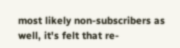most likely non-subscribers as well, it's felt that re-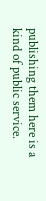publishing them here is a kind of public service.